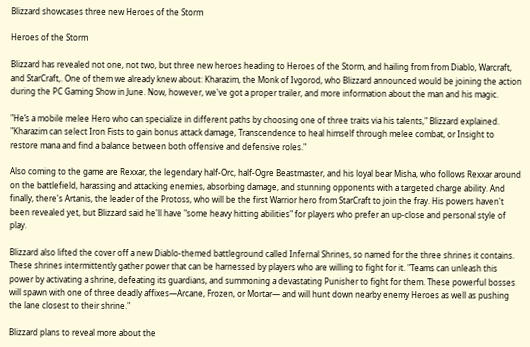Blizzard showcases three new Heroes of the Storm

Heroes of the Storm

Blizzard has revealed not one, not two, but three new heroes heading to Heroes of the Storm, and hailing from from Diablo, Warcraft, and StarCraft,. One of them we already knew about: Kharazim, the Monk of Ivgorod, who Blizzard announced would be joining the action during the PC Gaming Show in June. Now, however, we've got a proper trailer, and more information about the man and his magic.

"He’s a mobile melee Hero who can specialize in different paths by choosing one of three traits via his talents," Blizzard explained. "Kharazim can select Iron Fists to gain bonus attack damage, Transcendence to heal himself through melee combat, or Insight to restore mana and find a balance between both offensive and defensive roles."

Also coming to the game are Rexxar, the legendary half-Orc, half-Ogre Beastmaster, and his loyal bear Misha, who follows Rexxar around on the battlefield, harassing and attacking enemies, absorbing damage, and stunning opponents with a targeted charge ability. And finally, there's Artanis, the leader of the Protoss, who will be the first Warrior hero from StarCraft to join the fray. His powers haven't been revealed yet, but Blizzard said he'll have "some heavy hitting abilities" for players who prefer an up-close and personal style of play.

Blizzard also lifted the cover off a new Diablo-themed battleground called Infernal Shrines, so named for the three shrines it contains. These shrines intermittently gather power that can be harnessed by players who are willing to fight for it. "Teams can unleash this power by activating a shrine, defeating its guardians, and summoning a devastating Punisher to fight for them. These powerful bosses will spawn with one of three deadly affixes—Arcane, Frozen, or Mortar— and will hunt down nearby enemy Heroes as well as pushing the lane closest to their shrine."

Blizzard plans to reveal more about the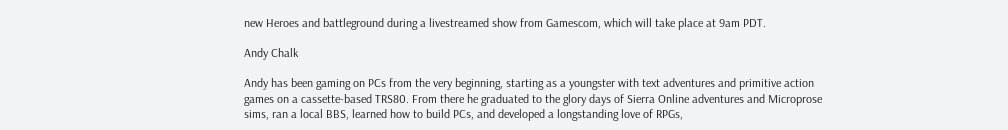new Heroes and battleground during a livestreamed show from Gamescom, which will take place at 9am PDT.

Andy Chalk

Andy has been gaming on PCs from the very beginning, starting as a youngster with text adventures and primitive action games on a cassette-based TRS80. From there he graduated to the glory days of Sierra Online adventures and Microprose sims, ran a local BBS, learned how to build PCs, and developed a longstanding love of RPGs,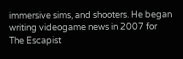immersive sims, and shooters. He began writing videogame news in 2007 for The Escapist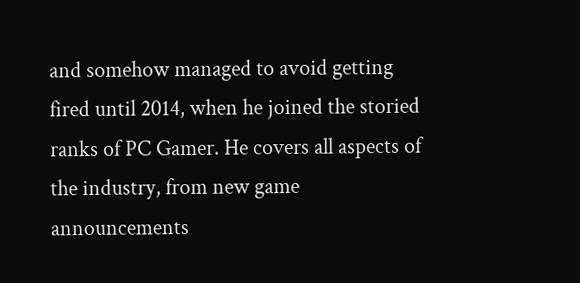and somehow managed to avoid getting fired until 2014, when he joined the storied ranks of PC Gamer. He covers all aspects of the industry, from new game announcements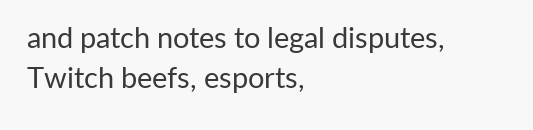and patch notes to legal disputes, Twitch beefs, esports,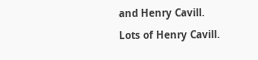and Henry Cavill. Lots of Henry Cavill.